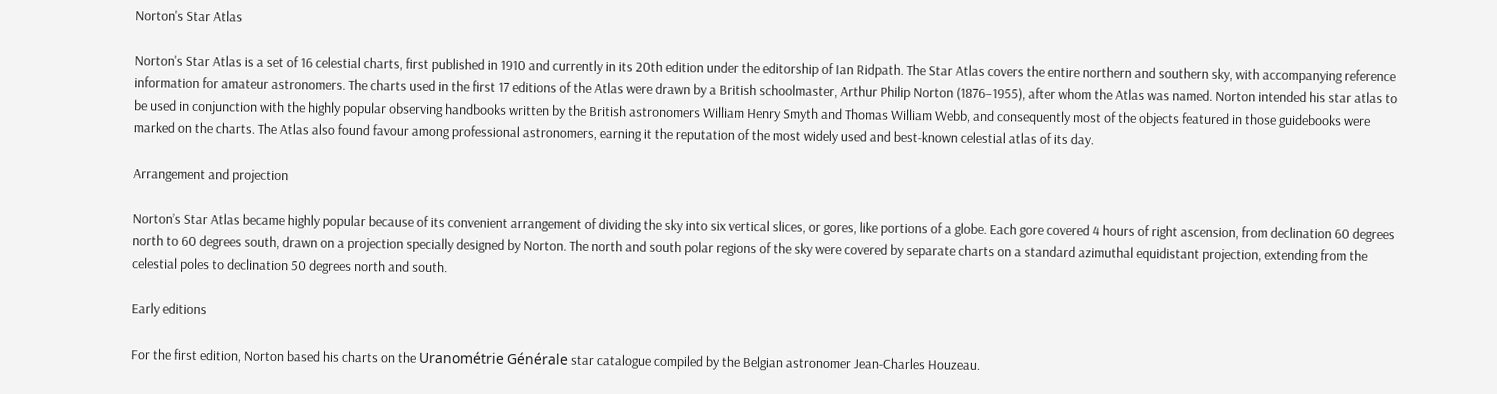Norton's Star Atlas

Norton's Star Atlas is a set of 16 celestial charts, first published in 1910 and currently in its 20th edition under the editorship of Ian Ridpath. The Star Atlas covers the entire northern and southern sky, with accompanying reference information for amateur astronomers. The charts used in the first 17 editions of the Atlas were drawn by a British schoolmaster, Arthur Philip Norton (1876–1955), after whom the Atlas was named. Norton intended his star atlas to be used in conjunction with the highly popular observing handbooks written by the British astronomers William Henry Smyth and Thomas William Webb, and consequently most of the objects featured in those guidebooks were marked on the charts. The Atlas also found favour among professional astronomers, earning it the reputation of the most widely used and best-known celestial atlas of its day.

Arrangement and projection

Norton’s Star Atlas became highly popular because of its convenient arrangement of dividing the sky into six vertical slices, or gores, like portions of a globe. Each gore covered 4 hours of right ascension, from declination 60 degrees north to 60 degrees south, drawn on a projection specially designed by Norton. The north and south polar regions of the sky were covered by separate charts on a standard azimuthal equidistant projection, extending from the celestial poles to declination 50 degrees north and south.

Early editions

For the first edition, Norton based his charts on the Uranométrie Générale star catalogue compiled by the Belgian astronomer Jean-Charles Houzeau.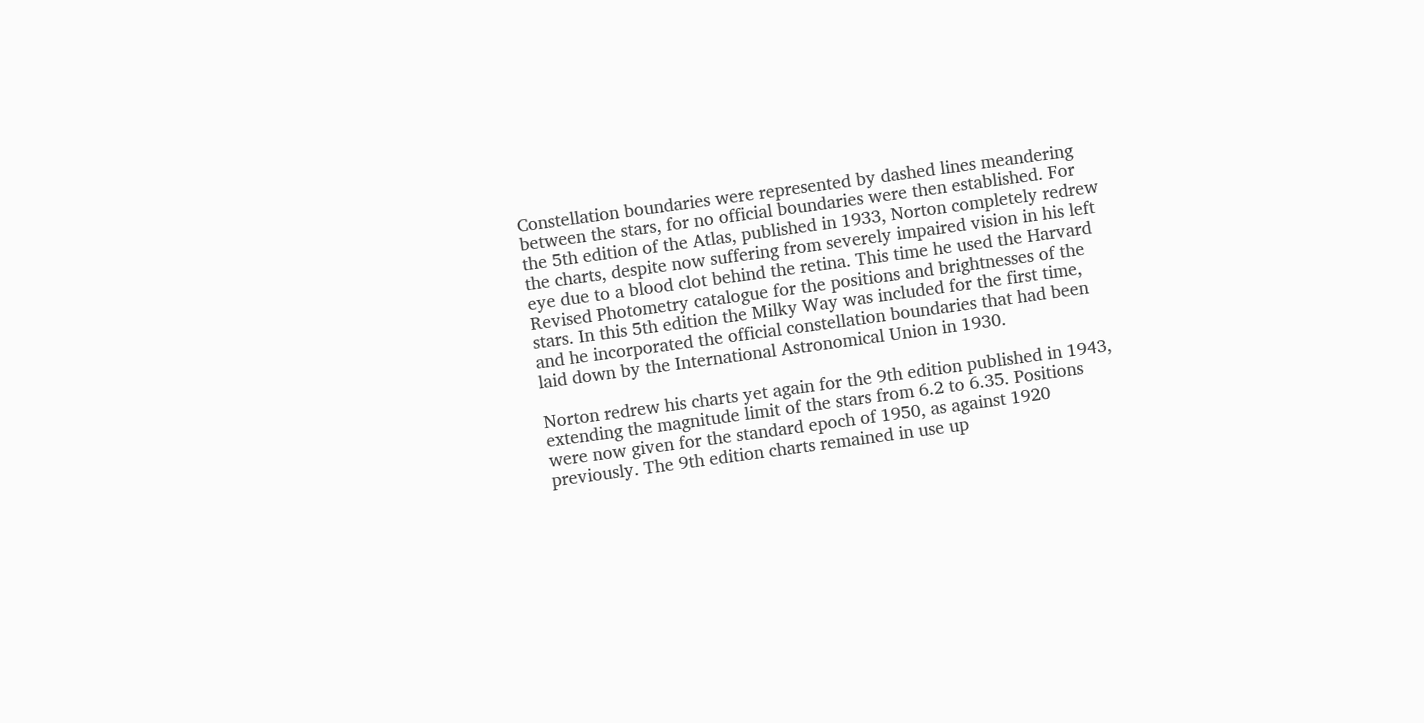Constellation boundaries were represented by dashed lines meandering between the stars, for no official boundaries were then established. For the 5th edition of the Atlas, published in 1933, Norton completely redrew the charts, despite now suffering from severely impaired vision in his left eye due to a blood clot behind the retina. This time he used the Harvard Revised Photometry catalogue for the positions and brightnesses of the stars. In this 5th edition the Milky Way was included for the first time, and he incorporated the official constellation boundaries that had been laid down by the International Astronomical Union in 1930.

Norton redrew his charts yet again for the 9th edition published in 1943, extending the magnitude limit of the stars from 6.2 to 6.35. Positions were now given for the standard epoch of 1950, as against 1920 previously. The 9th edition charts remained in use up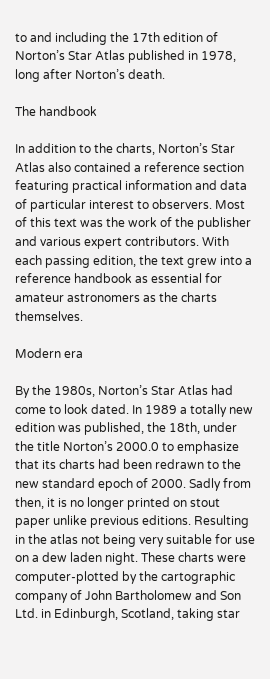to and including the 17th edition of Norton’s Star Atlas published in 1978, long after Norton’s death.

The handbook

In addition to the charts, Norton’s Star Atlas also contained a reference section featuring practical information and data of particular interest to observers. Most of this text was the work of the publisher and various expert contributors. With each passing edition, the text grew into a reference handbook as essential for amateur astronomers as the charts themselves.

Modern era

By the 1980s, Norton’s Star Atlas had come to look dated. In 1989 a totally new edition was published, the 18th, under the title Norton’s 2000.0 to emphasize that its charts had been redrawn to the new standard epoch of 2000. Sadly from then, it is no longer printed on stout paper unlike previous editions. Resulting in the atlas not being very suitable for use on a dew laden night. These charts were computer-plotted by the cartographic company of John Bartholomew and Son Ltd. in Edinburgh, Scotland, taking star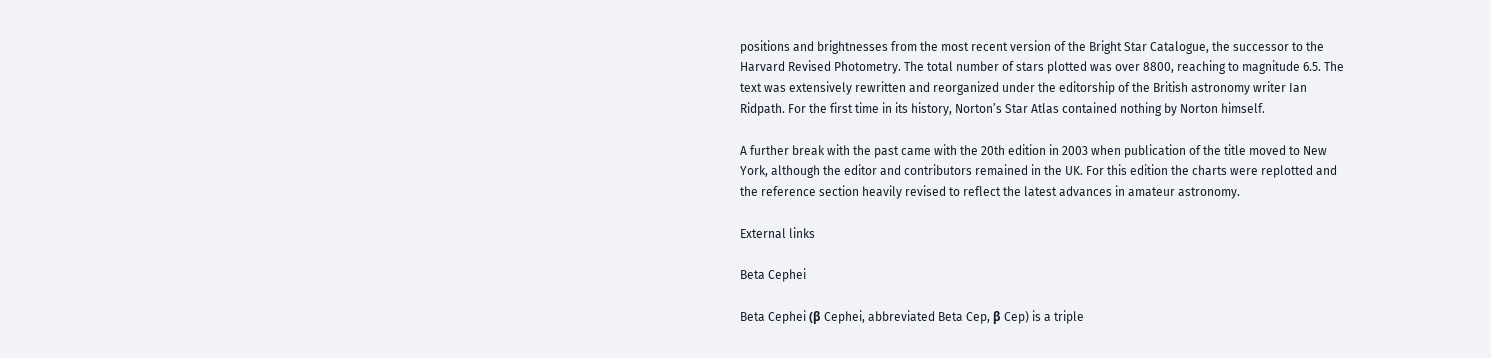positions and brightnesses from the most recent version of the Bright Star Catalogue, the successor to the Harvard Revised Photometry. The total number of stars plotted was over 8800, reaching to magnitude 6.5. The text was extensively rewritten and reorganized under the editorship of the British astronomy writer Ian Ridpath. For the first time in its history, Norton’s Star Atlas contained nothing by Norton himself.

A further break with the past came with the 20th edition in 2003 when publication of the title moved to New York, although the editor and contributors remained in the UK. For this edition the charts were replotted and the reference section heavily revised to reflect the latest advances in amateur astronomy.

External links

Beta Cephei

Beta Cephei (β Cephei, abbreviated Beta Cep, β Cep) is a triple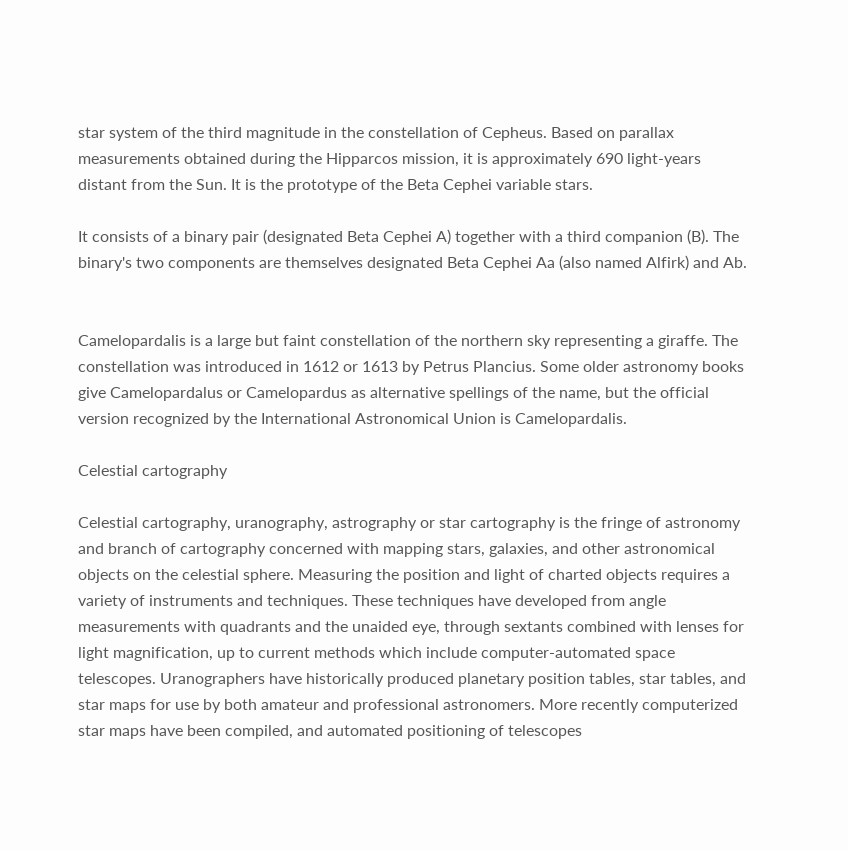star system of the third magnitude in the constellation of Cepheus. Based on parallax measurements obtained during the Hipparcos mission, it is approximately 690 light-years distant from the Sun. It is the prototype of the Beta Cephei variable stars.

It consists of a binary pair (designated Beta Cephei A) together with a third companion (B). The binary's two components are themselves designated Beta Cephei Aa (also named Alfirk) and Ab.


Camelopardalis is a large but faint constellation of the northern sky representing a giraffe. The constellation was introduced in 1612 or 1613 by Petrus Plancius. Some older astronomy books give Camelopardalus or Camelopardus as alternative spellings of the name, but the official version recognized by the International Astronomical Union is Camelopardalis.

Celestial cartography

Celestial cartography, uranography, astrography or star cartography is the fringe of astronomy and branch of cartography concerned with mapping stars, galaxies, and other astronomical objects on the celestial sphere. Measuring the position and light of charted objects requires a variety of instruments and techniques. These techniques have developed from angle measurements with quadrants and the unaided eye, through sextants combined with lenses for light magnification, up to current methods which include computer-automated space telescopes. Uranographers have historically produced planetary position tables, star tables, and star maps for use by both amateur and professional astronomers. More recently computerized star maps have been compiled, and automated positioning of telescopes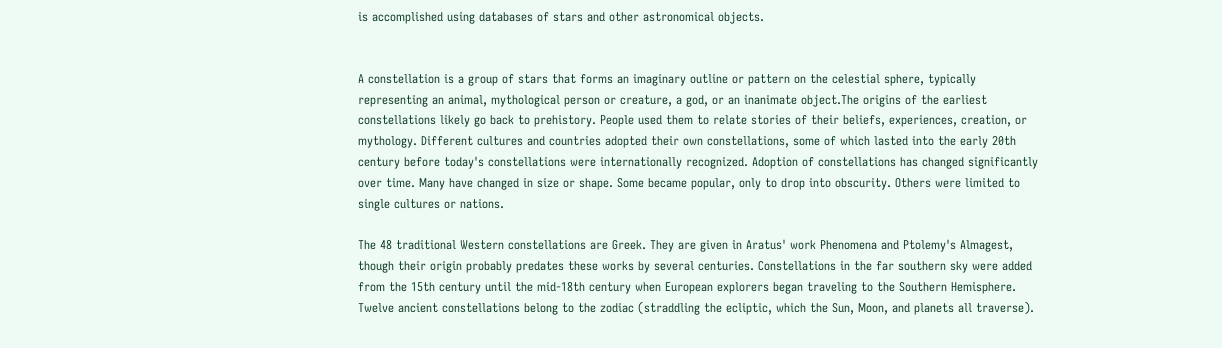is accomplished using databases of stars and other astronomical objects.


A constellation is a group of stars that forms an imaginary outline or pattern on the celestial sphere, typically representing an animal, mythological person or creature, a god, or an inanimate object.The origins of the earliest constellations likely go back to prehistory. People used them to relate stories of their beliefs, experiences, creation, or mythology. Different cultures and countries adopted their own constellations, some of which lasted into the early 20th century before today's constellations were internationally recognized. Adoption of constellations has changed significantly over time. Many have changed in size or shape. Some became popular, only to drop into obscurity. Others were limited to single cultures or nations.

The 48 traditional Western constellations are Greek. They are given in Aratus' work Phenomena and Ptolemy's Almagest, though their origin probably predates these works by several centuries. Constellations in the far southern sky were added from the 15th century until the mid-18th century when European explorers began traveling to the Southern Hemisphere. Twelve ancient constellations belong to the zodiac (straddling the ecliptic, which the Sun, Moon, and planets all traverse).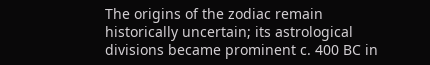The origins of the zodiac remain historically uncertain; its astrological divisions became prominent c. 400 BC in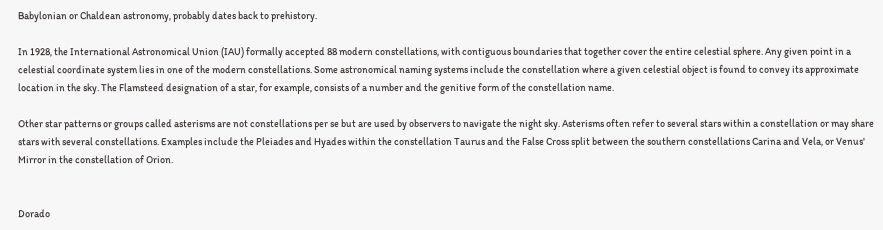Babylonian or Chaldean astronomy, probably dates back to prehistory.

In 1928, the International Astronomical Union (IAU) formally accepted 88 modern constellations, with contiguous boundaries that together cover the entire celestial sphere. Any given point in a celestial coordinate system lies in one of the modern constellations. Some astronomical naming systems include the constellation where a given celestial object is found to convey its approximate location in the sky. The Flamsteed designation of a star, for example, consists of a number and the genitive form of the constellation name.

Other star patterns or groups called asterisms are not constellations per se but are used by observers to navigate the night sky. Asterisms often refer to several stars within a constellation or may share stars with several constellations. Examples include the Pleiades and Hyades within the constellation Taurus and the False Cross split between the southern constellations Carina and Vela, or Venus' Mirror in the constellation of Orion.


Dorado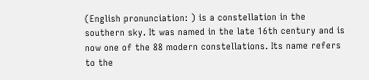(English pronunciation: ) is a constellation in the southern sky. It was named in the late 16th century and is now one of the 88 modern constellations. Its name refers to the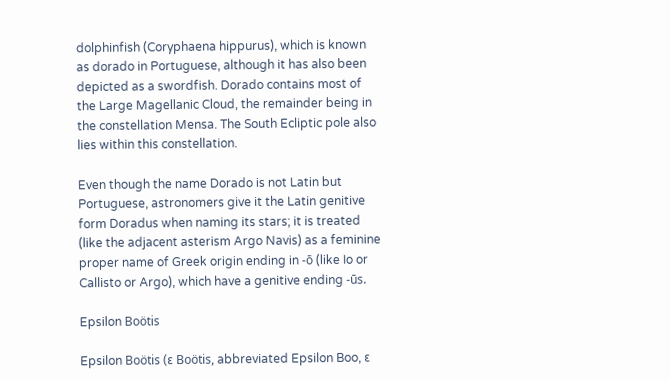dolphinfish (Coryphaena hippurus), which is known as dorado in Portuguese, although it has also been depicted as a swordfish. Dorado contains most of the Large Magellanic Cloud, the remainder being in the constellation Mensa. The South Ecliptic pole also lies within this constellation.

Even though the name Dorado is not Latin but Portuguese, astronomers give it the Latin genitive form Doradus when naming its stars; it is treated (like the adjacent asterism Argo Navis) as a feminine proper name of Greek origin ending in -ō (like Io or Callisto or Argo), which have a genitive ending -ūs.

Epsilon Boötis

Epsilon Boötis (ε Boötis, abbreviated Epsilon Boo, ε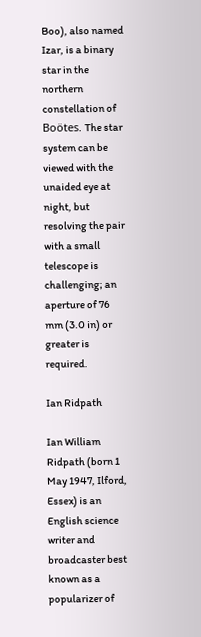Boo), also named Izar, is a binary star in the northern constellation of Boötes. The star system can be viewed with the unaided eye at night, but resolving the pair with a small telescope is challenging; an aperture of 76 mm (3.0 in) or greater is required.

Ian Ridpath

Ian William Ridpath (born 1 May 1947, Ilford, Essex) is an English science writer and broadcaster best known as a popularizer of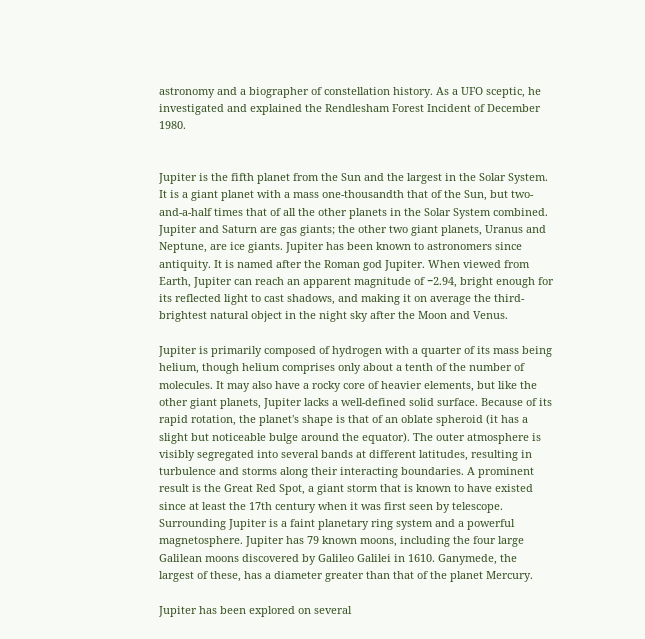astronomy and a biographer of constellation history. As a UFO sceptic, he investigated and explained the Rendlesham Forest Incident of December 1980.


Jupiter is the fifth planet from the Sun and the largest in the Solar System. It is a giant planet with a mass one-thousandth that of the Sun, but two-and-a-half times that of all the other planets in the Solar System combined. Jupiter and Saturn are gas giants; the other two giant planets, Uranus and Neptune, are ice giants. Jupiter has been known to astronomers since antiquity. It is named after the Roman god Jupiter. When viewed from Earth, Jupiter can reach an apparent magnitude of −2.94, bright enough for its reflected light to cast shadows, and making it on average the third-brightest natural object in the night sky after the Moon and Venus.

Jupiter is primarily composed of hydrogen with a quarter of its mass being helium, though helium comprises only about a tenth of the number of molecules. It may also have a rocky core of heavier elements, but like the other giant planets, Jupiter lacks a well-defined solid surface. Because of its rapid rotation, the planet's shape is that of an oblate spheroid (it has a slight but noticeable bulge around the equator). The outer atmosphere is visibly segregated into several bands at different latitudes, resulting in turbulence and storms along their interacting boundaries. A prominent result is the Great Red Spot, a giant storm that is known to have existed since at least the 17th century when it was first seen by telescope. Surrounding Jupiter is a faint planetary ring system and a powerful magnetosphere. Jupiter has 79 known moons, including the four large Galilean moons discovered by Galileo Galilei in 1610. Ganymede, the largest of these, has a diameter greater than that of the planet Mercury.

Jupiter has been explored on several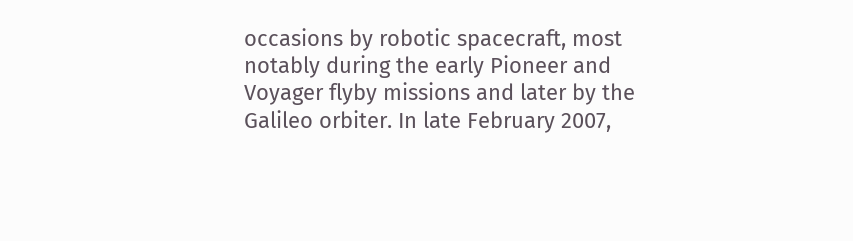occasions by robotic spacecraft, most notably during the early Pioneer and Voyager flyby missions and later by the Galileo orbiter. In late February 2007,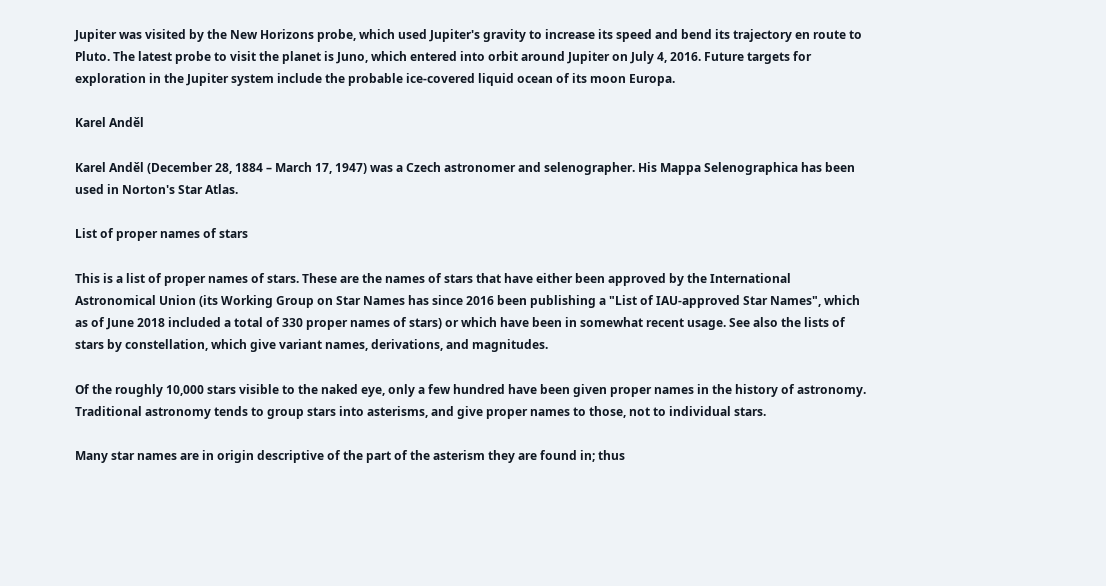Jupiter was visited by the New Horizons probe, which used Jupiter's gravity to increase its speed and bend its trajectory en route to Pluto. The latest probe to visit the planet is Juno, which entered into orbit around Jupiter on July 4, 2016. Future targets for exploration in the Jupiter system include the probable ice-covered liquid ocean of its moon Europa.

Karel Anděl

Karel Anděl (December 28, 1884 – March 17, 1947) was a Czech astronomer and selenographer. His Mappa Selenographica has been used in Norton's Star Atlas.

List of proper names of stars

This is a list of proper names of stars. These are the names of stars that have either been approved by the International Astronomical Union (its Working Group on Star Names has since 2016 been publishing a "List of IAU-approved Star Names", which as of June 2018 included a total of 330 proper names of stars) or which have been in somewhat recent usage. See also the lists of stars by constellation, which give variant names, derivations, and magnitudes.

Of the roughly 10,000 stars visible to the naked eye, only a few hundred have been given proper names in the history of astronomy. Traditional astronomy tends to group stars into asterisms, and give proper names to those, not to individual stars.

Many star names are in origin descriptive of the part of the asterism they are found in; thus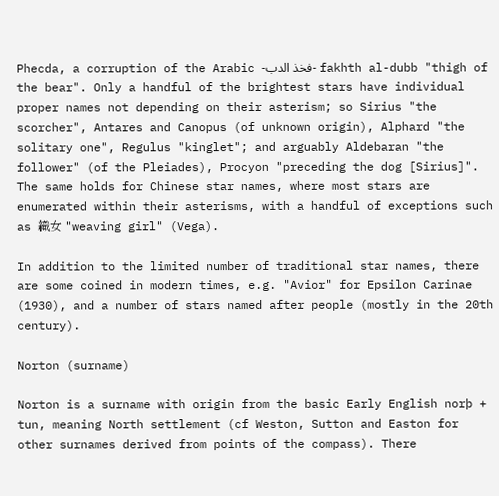Phecda, a corruption of the Arabic -فخذ الدب- fakhth al-dubb "thigh of the bear". Only a handful of the brightest stars have individual proper names not depending on their asterism; so Sirius "the scorcher", Antares and Canopus (of unknown origin), Alphard "the solitary one", Regulus "kinglet"; and arguably Aldebaran "the follower" (of the Pleiades), Procyon "preceding the dog [Sirius]". The same holds for Chinese star names, where most stars are enumerated within their asterisms, with a handful of exceptions such as 織女 "weaving girl" (Vega).

In addition to the limited number of traditional star names, there are some coined in modern times, e.g. "Avior" for Epsilon Carinae (1930), and a number of stars named after people (mostly in the 20th century).

Norton (surname)

Norton is a surname with origin from the basic Early English norþ + tun, meaning North settlement (cf Weston, Sutton and Easton for other surnames derived from points of the compass). There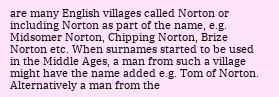are many English villages called Norton or including Norton as part of the name, e.g. Midsomer Norton, Chipping Norton, Brize Norton etc. When surnames started to be used in the Middle Ages, a man from such a village might have the name added e.g. Tom of Norton. Alternatively a man from the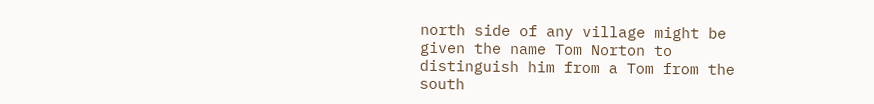north side of any village might be given the name Tom Norton to distinguish him from a Tom from the south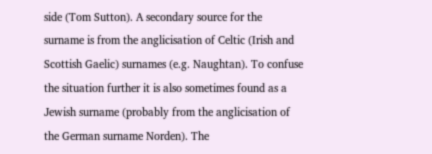side (Tom Sutton). A secondary source for the surname is from the anglicisation of Celtic (Irish and Scottish Gaelic) surnames (e.g. Naughtan). To confuse the situation further it is also sometimes found as a Jewish surname (probably from the anglicisation of the German surname Norden). The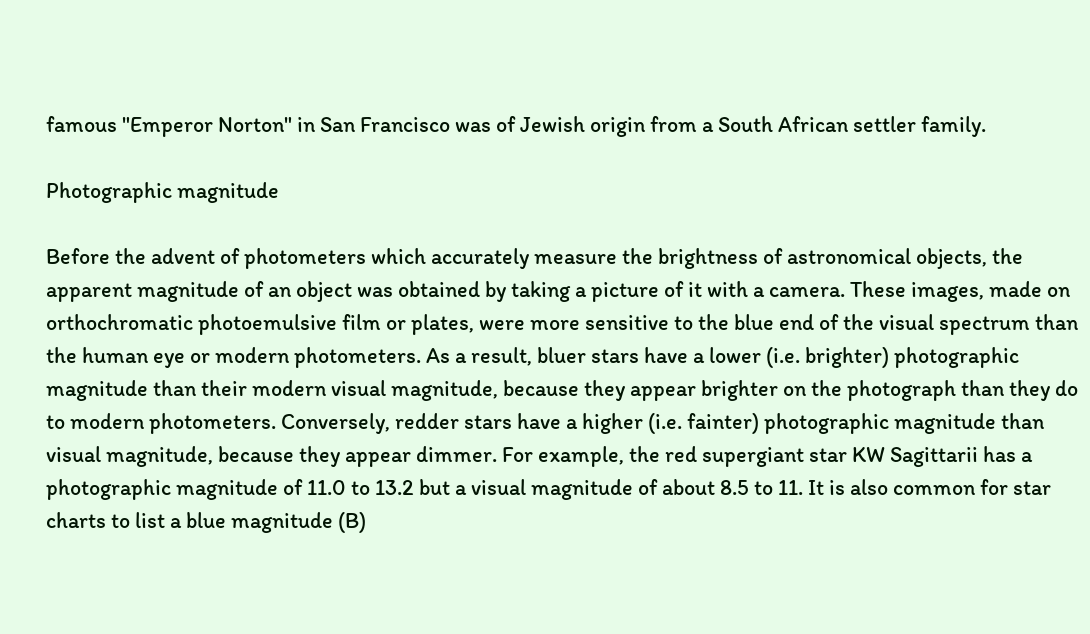famous "Emperor Norton" in San Francisco was of Jewish origin from a South African settler family.

Photographic magnitude

Before the advent of photometers which accurately measure the brightness of astronomical objects, the apparent magnitude of an object was obtained by taking a picture of it with a camera. These images, made on orthochromatic photoemulsive film or plates, were more sensitive to the blue end of the visual spectrum than the human eye or modern photometers. As a result, bluer stars have a lower (i.e. brighter) photographic magnitude than their modern visual magnitude, because they appear brighter on the photograph than they do to modern photometers. Conversely, redder stars have a higher (i.e. fainter) photographic magnitude than visual magnitude, because they appear dimmer. For example, the red supergiant star KW Sagittarii has a photographic magnitude of 11.0 to 13.2 but a visual magnitude of about 8.5 to 11. It is also common for star charts to list a blue magnitude (B)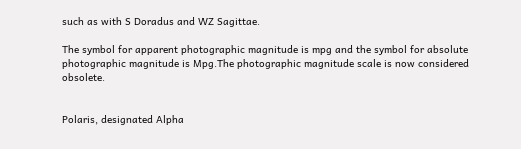such as with S Doradus and WZ Sagittae.

The symbol for apparent photographic magnitude is mpg and the symbol for absolute photographic magnitude is Mpg.The photographic magnitude scale is now considered obsolete.


Polaris, designated Alpha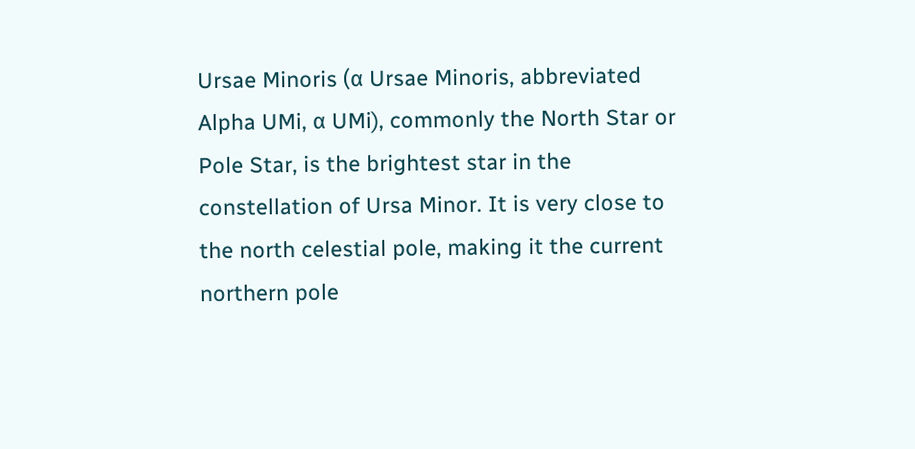Ursae Minoris (α Ursae Minoris, abbreviated Alpha UMi, α UMi), commonly the North Star or Pole Star, is the brightest star in the constellation of Ursa Minor. It is very close to the north celestial pole, making it the current northern pole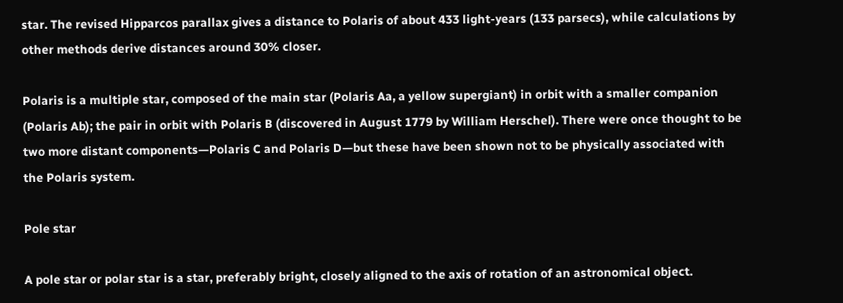star. The revised Hipparcos parallax gives a distance to Polaris of about 433 light-years (133 parsecs), while calculations by other methods derive distances around 30% closer.

Polaris is a multiple star, composed of the main star (Polaris Aa, a yellow supergiant) in orbit with a smaller companion (Polaris Ab); the pair in orbit with Polaris B (discovered in August 1779 by William Herschel). There were once thought to be two more distant components—Polaris C and Polaris D—but these have been shown not to be physically associated with the Polaris system.

Pole star

A pole star or polar star is a star, preferably bright, closely aligned to the axis of rotation of an astronomical object.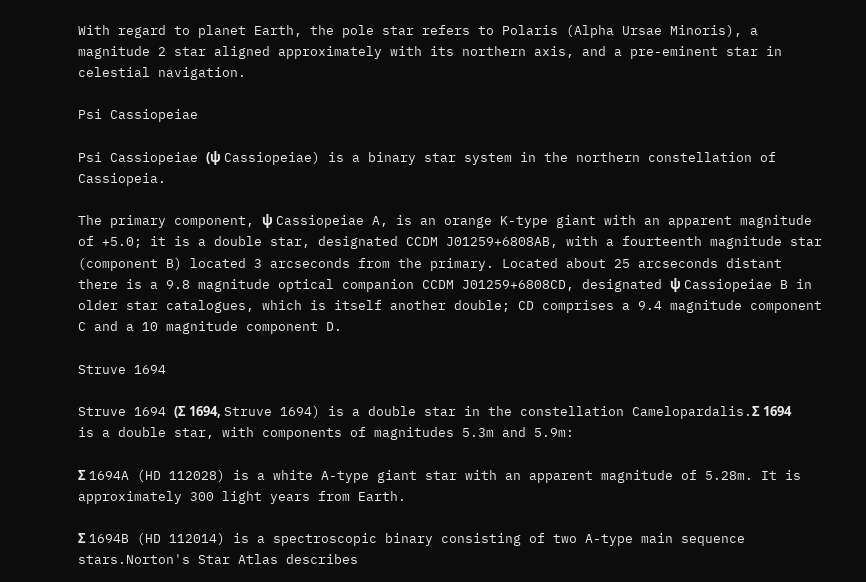With regard to planet Earth, the pole star refers to Polaris (Alpha Ursae Minoris), a magnitude 2 star aligned approximately with its northern axis, and a pre-eminent star in celestial navigation.

Psi Cassiopeiae

Psi Cassiopeiae (ψ Cassiopeiae) is a binary star system in the northern constellation of Cassiopeia.

The primary component, ψ Cassiopeiae A, is an orange K-type giant with an apparent magnitude of +5.0; it is a double star, designated CCDM J01259+6808AB, with a fourteenth magnitude star (component B) located 3 arcseconds from the primary. Located about 25 arcseconds distant there is a 9.8 magnitude optical companion CCDM J01259+6808CD, designated ψ Cassiopeiae B in older star catalogues, which is itself another double; CD comprises a 9.4 magnitude component C and a 10 magnitude component D.

Struve 1694

Struve 1694 (Σ 1694, Struve 1694) is a double star in the constellation Camelopardalis.Σ 1694 is a double star, with components of magnitudes 5.3m and 5.9m:

Σ 1694A (HD 112028) is a white A-type giant star with an apparent magnitude of 5.28m. It is approximately 300 light years from Earth.

Σ 1694B (HD 112014) is a spectroscopic binary consisting of two A-type main sequence stars.Norton's Star Atlas describes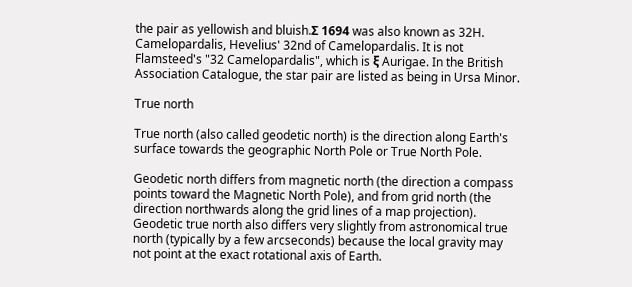the pair as yellowish and bluish.Σ 1694 was also known as 32H. Camelopardalis, Hevelius' 32nd of Camelopardalis. It is not Flamsteed's "32 Camelopardalis", which is ξ Aurigae. In the British Association Catalogue, the star pair are listed as being in Ursa Minor.

True north

True north (also called geodetic north) is the direction along Earth's surface towards the geographic North Pole or True North Pole.

Geodetic north differs from magnetic north (the direction a compass points toward the Magnetic North Pole), and from grid north (the direction northwards along the grid lines of a map projection). Geodetic true north also differs very slightly from astronomical true north (typically by a few arcseconds) because the local gravity may not point at the exact rotational axis of Earth.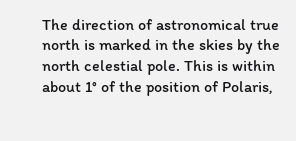The direction of astronomical true north is marked in the skies by the north celestial pole. This is within about 1° of the position of Polaris,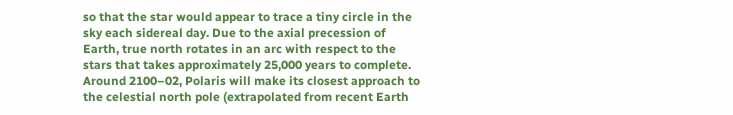so that the star would appear to trace a tiny circle in the sky each sidereal day. Due to the axial precession of Earth, true north rotates in an arc with respect to the stars that takes approximately 25,000 years to complete. Around 2100–02, Polaris will make its closest approach to the celestial north pole (extrapolated from recent Earth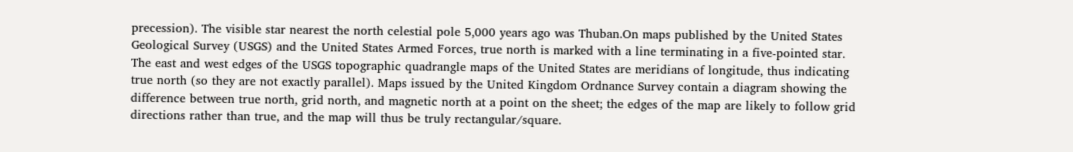precession). The visible star nearest the north celestial pole 5,000 years ago was Thuban.On maps published by the United States Geological Survey (USGS) and the United States Armed Forces, true north is marked with a line terminating in a five-pointed star. The east and west edges of the USGS topographic quadrangle maps of the United States are meridians of longitude, thus indicating true north (so they are not exactly parallel). Maps issued by the United Kingdom Ordnance Survey contain a diagram showing the difference between true north, grid north, and magnetic north at a point on the sheet; the edges of the map are likely to follow grid directions rather than true, and the map will thus be truly rectangular/square.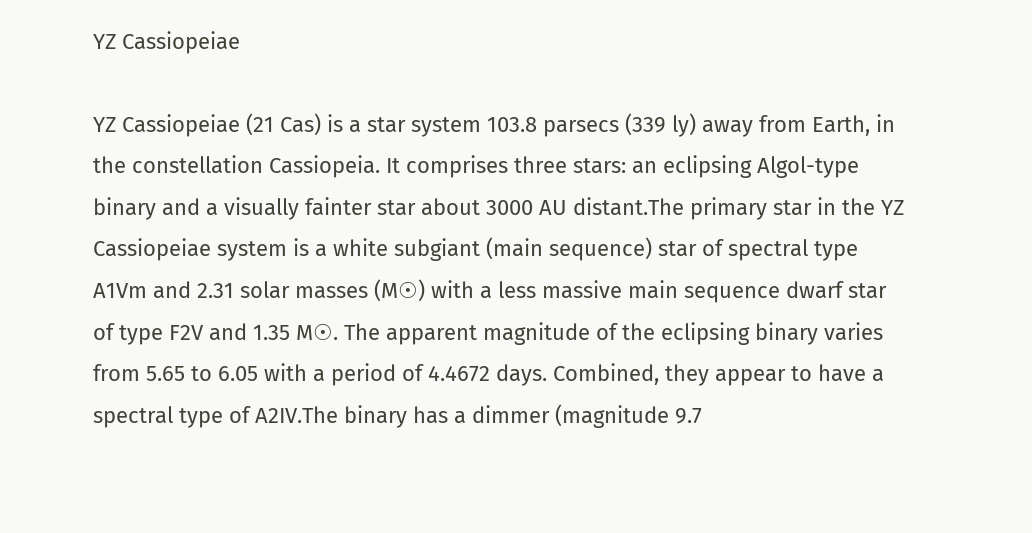YZ Cassiopeiae

YZ Cassiopeiae (21 Cas) is a star system 103.8 parsecs (339 ly) away from Earth, in the constellation Cassiopeia. It comprises three stars: an eclipsing Algol-type binary and a visually fainter star about 3000 AU distant.The primary star in the YZ Cassiopeiae system is a white subgiant (main sequence) star of spectral type A1Vm and 2.31 solar masses (M☉) with a less massive main sequence dwarf star of type F2V and 1.35 M☉. The apparent magnitude of the eclipsing binary varies from 5.65 to 6.05 with a period of 4.4672 days. Combined, they appear to have a spectral type of A2IV.The binary has a dimmer (magnitude 9.7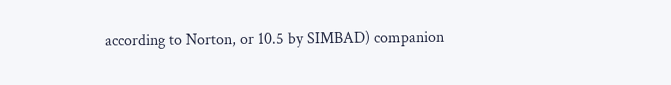according to Norton, or 10.5 by SIMBAD) companion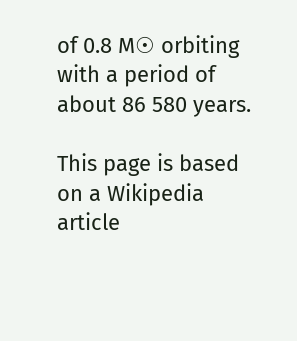of 0.8 M☉ orbiting with a period of about 86 580 years.

This page is based on a Wikipedia article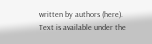written by authors (here).
Text is available under the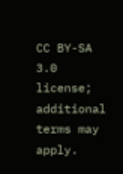CC BY-SA 3.0 license; additional terms may apply.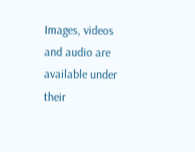Images, videos and audio are available under their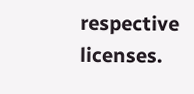respective licenses.